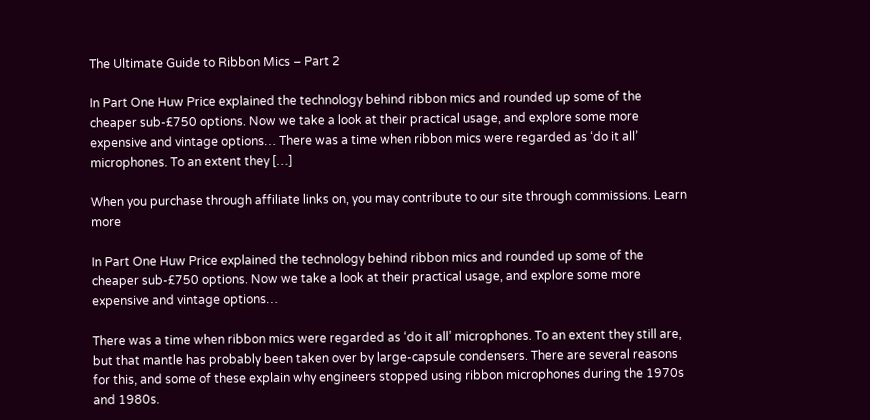The Ultimate Guide to Ribbon Mics – Part 2

In Part One Huw Price explained the technology behind ribbon mics and rounded up some of the cheaper sub-£750 options. Now we take a look at their practical usage, and explore some more expensive and vintage options… There was a time when ribbon mics were regarded as ‘do it all’ microphones. To an extent they […]

When you purchase through affiliate links on, you may contribute to our site through commissions. Learn more

In Part One Huw Price explained the technology behind ribbon mics and rounded up some of the cheaper sub-£750 options. Now we take a look at their practical usage, and explore some more expensive and vintage options…

There was a time when ribbon mics were regarded as ‘do it all’ microphones. To an extent they still are, but that mantle has probably been taken over by large-capsule condensers. There are several reasons for this, and some of these explain why engineers stopped using ribbon microphones during the 1970s and 1980s.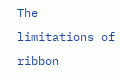The limitations of ribbon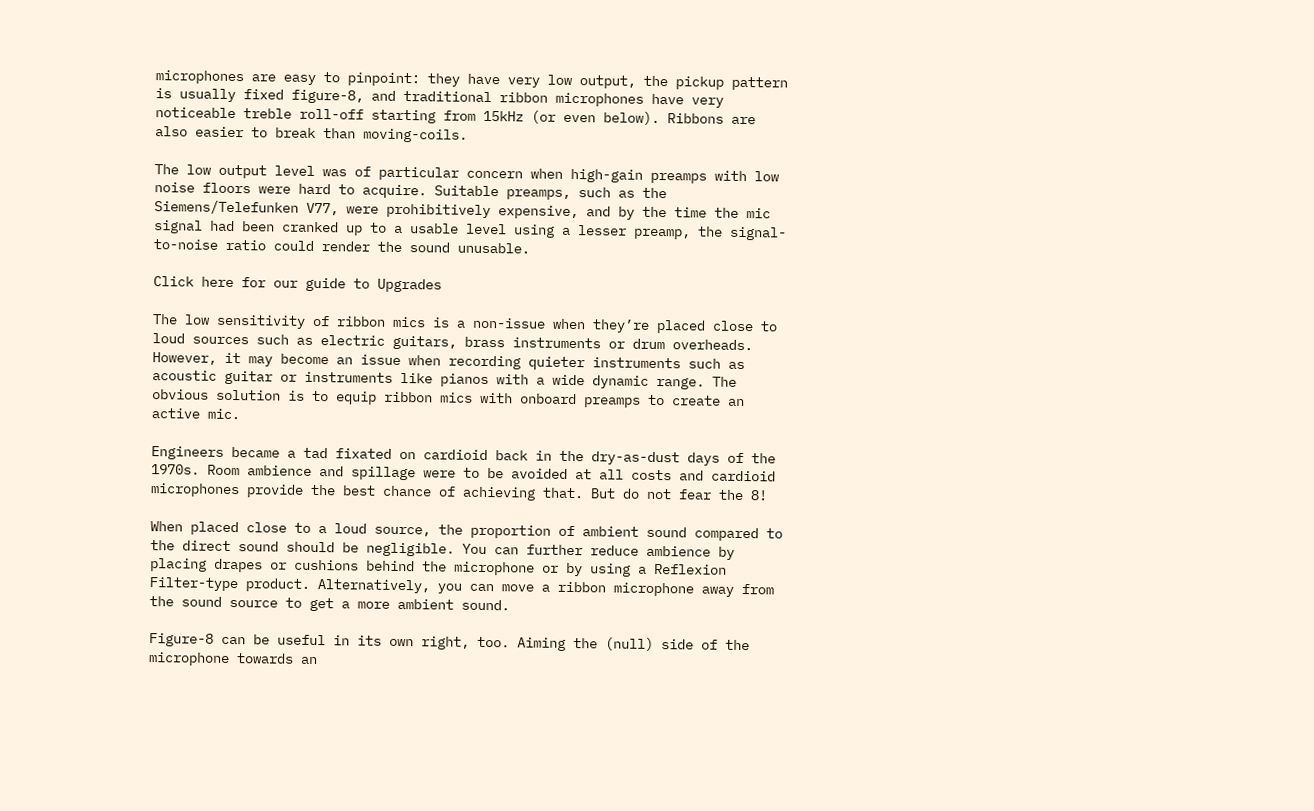microphones are easy to pinpoint: they have very low output, the pickup pattern is usually fixed figure-8, and traditional ribbon microphones have very noticeable treble roll-off starting from 15kHz (or even below). Ribbons are also easier to break than moving-coils.

The low output level was of particular concern when high-gain preamps with low noise floors were hard to acquire. Suitable preamps, such as the Siemens/Telefunken V77, were prohibitively expensive, and by the time the mic signal had been cranked up to a usable level using a lesser preamp, the signal-to-noise ratio could render the sound unusable.

Click here for our guide to Upgrades

The low sensitivity of ribbon mics is a non-issue when they’re placed close to loud sources such as electric guitars, brass instruments or drum overheads. However, it may become an issue when recording quieter instruments such as acoustic guitar or instruments like pianos with a wide dynamic range. The obvious solution is to equip ribbon mics with onboard preamps to create an active mic.

Engineers became a tad fixated on cardioid back in the dry-as-dust days of the 1970s. Room ambience and spillage were to be avoided at all costs and cardioid microphones provide the best chance of achieving that. But do not fear the 8!

When placed close to a loud source, the proportion of ambient sound compared to the direct sound should be negligible. You can further reduce ambience by placing drapes or cushions behind the microphone or by using a Reflexion Filter-type product. Alternatively, you can move a ribbon microphone away from the sound source to get a more ambient sound.

Figure-8 can be useful in its own right, too. Aiming the (null) side of the microphone towards an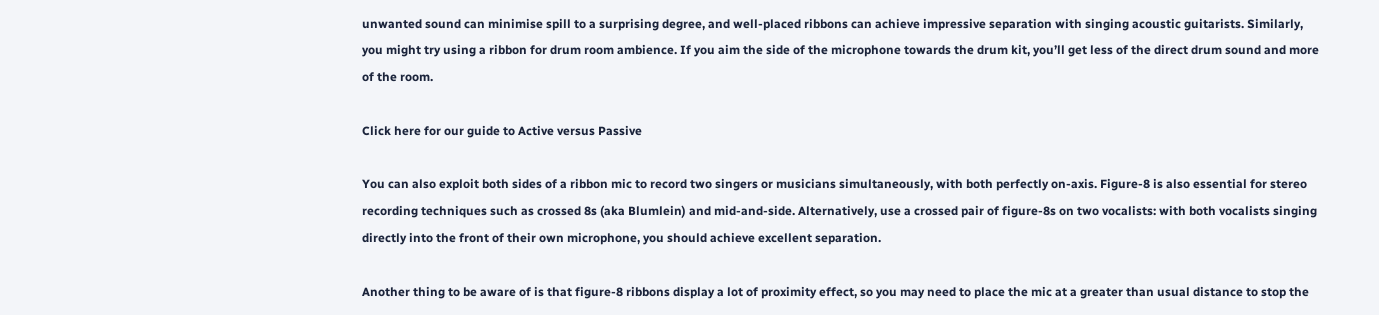unwanted sound can minimise spill to a surprising degree, and well-placed ribbons can achieve impressive separation with singing acoustic guitarists. Similarly, you might try using a ribbon for drum room ambience. If you aim the side of the microphone towards the drum kit, you’ll get less of the direct drum sound and more of the room.

Click here for our guide to Active versus Passive

You can also exploit both sides of a ribbon mic to record two singers or musicians simultaneously, with both perfectly on-axis. Figure-8 is also essential for stereo recording techniques such as crossed 8s (aka Blumlein) and mid-and-side. Alternatively, use a crossed pair of figure-8s on two vocalists: with both vocalists singing directly into the front of their own microphone, you should achieve excellent separation.

Another thing to be aware of is that figure-8 ribbons display a lot of proximity effect, so you may need to place the mic at a greater than usual distance to stop the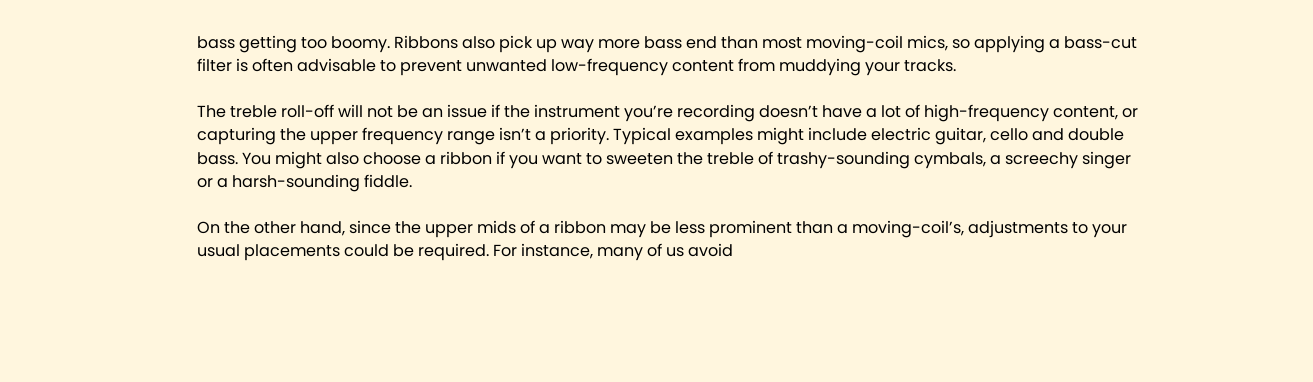bass getting too boomy. Ribbons also pick up way more bass end than most moving-coil mics, so applying a bass-cut filter is often advisable to prevent unwanted low-frequency content from muddying your tracks.

The treble roll-off will not be an issue if the instrument you’re recording doesn’t have a lot of high-frequency content, or capturing the upper frequency range isn’t a priority. Typical examples might include electric guitar, cello and double bass. You might also choose a ribbon if you want to sweeten the treble of trashy-sounding cymbals, a screechy singer or a harsh-sounding fiddle.

On the other hand, since the upper mids of a ribbon may be less prominent than a moving-coil’s, adjustments to your usual placements could be required. For instance, many of us avoid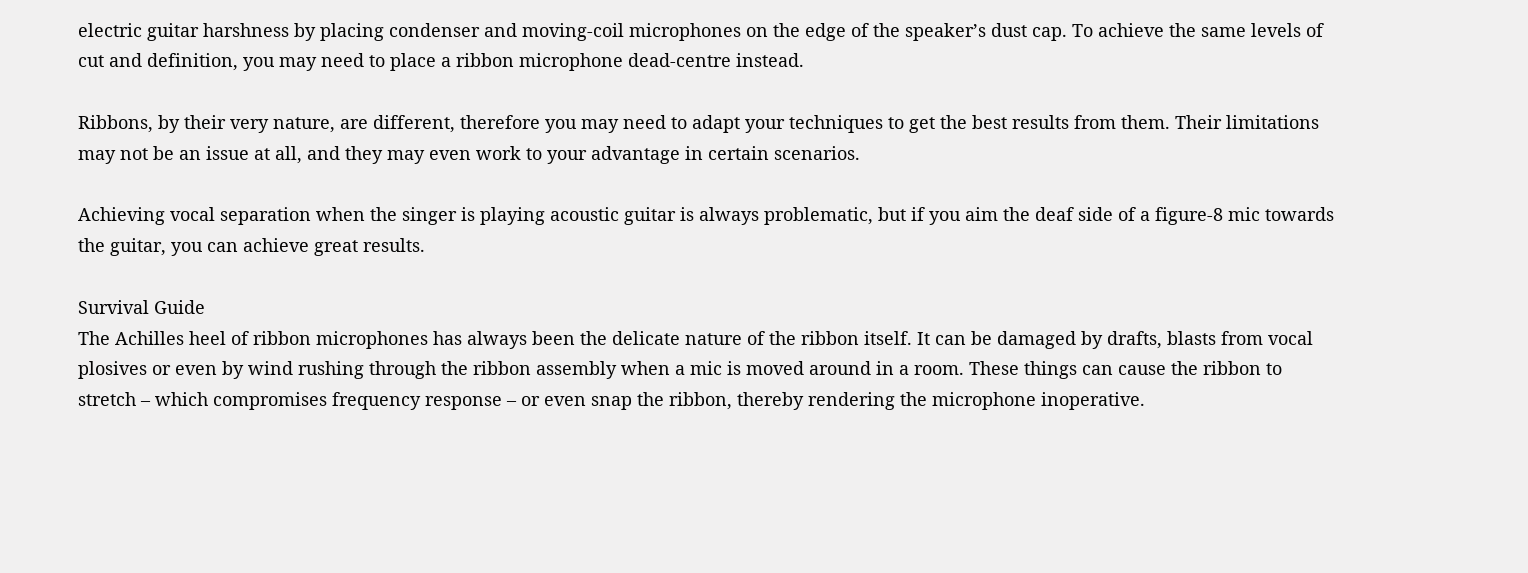electric guitar harshness by placing condenser and moving-coil microphones on the edge of the speaker’s dust cap. To achieve the same levels of cut and definition, you may need to place a ribbon microphone dead-centre instead.

Ribbons, by their very nature, are different, therefore you may need to adapt your techniques to get the best results from them. Their limitations may not be an issue at all, and they may even work to your advantage in certain scenarios.

Achieving vocal separation when the singer is playing acoustic guitar is always problematic, but if you aim the deaf side of a figure-8 mic towards the guitar, you can achieve great results.

Survival Guide
The Achilles heel of ribbon microphones has always been the delicate nature of the ribbon itself. It can be damaged by drafts, blasts from vocal plosives or even by wind rushing through the ribbon assembly when a mic is moved around in a room. These things can cause the ribbon to stretch – which compromises frequency response – or even snap the ribbon, thereby rendering the microphone inoperative.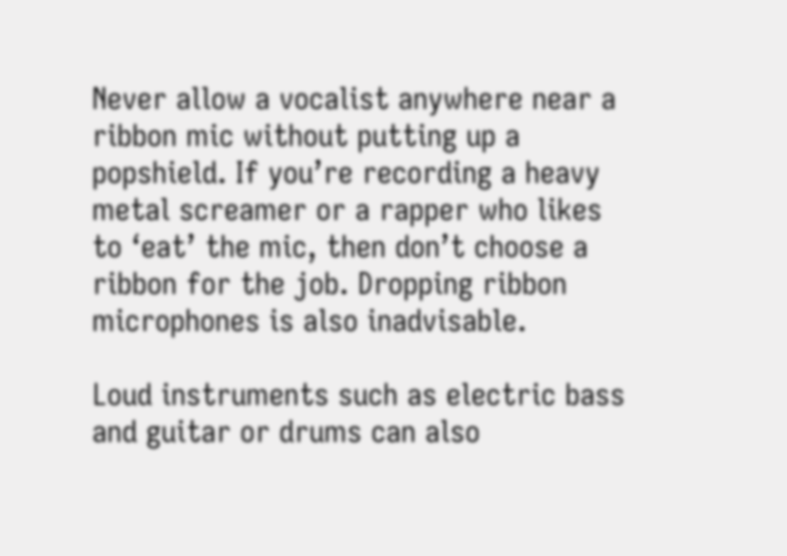Never allow a vocalist anywhere near a ribbon mic without putting up a popshield. If you’re recording a heavy metal screamer or a rapper who likes to ‘eat’ the mic, then don’t choose a ribbon for the job. Dropping ribbon microphones is also inadvisable.

Loud instruments such as electric bass and guitar or drums can also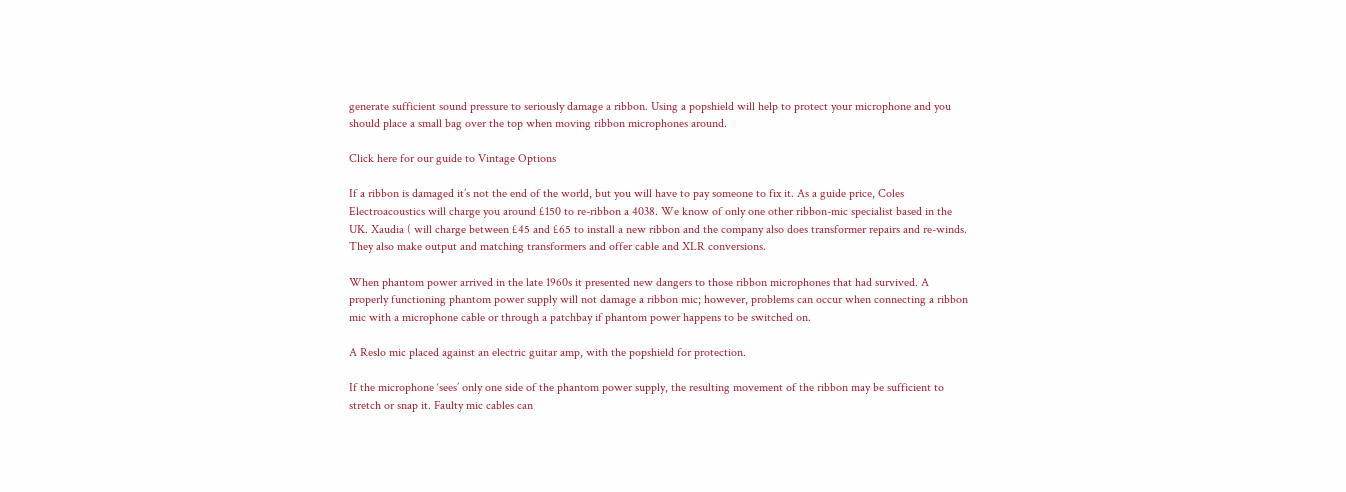generate sufficient sound pressure to seriously damage a ribbon. Using a popshield will help to protect your microphone and you should place a small bag over the top when moving ribbon microphones around.

Click here for our guide to Vintage Options

If a ribbon is damaged it’s not the end of the world, but you will have to pay someone to fix it. As a guide price, Coles Electroacoustics will charge you around £150 to re-ribbon a 4038. We know of only one other ribbon-mic specialist based in the UK. Xaudia ( will charge between £45 and £65 to install a new ribbon and the company also does transformer repairs and re-winds. They also make output and matching transformers and offer cable and XLR conversions.

When phantom power arrived in the late 1960s it presented new dangers to those ribbon microphones that had survived. A properly functioning phantom power supply will not damage a ribbon mic; however, problems can occur when connecting a ribbon mic with a microphone cable or through a patchbay if phantom power happens to be switched on.

A Reslo mic placed against an electric guitar amp, with the popshield for protection.

If the microphone ‘sees’ only one side of the phantom power supply, the resulting movement of the ribbon may be sufficient to stretch or snap it. Faulty mic cables can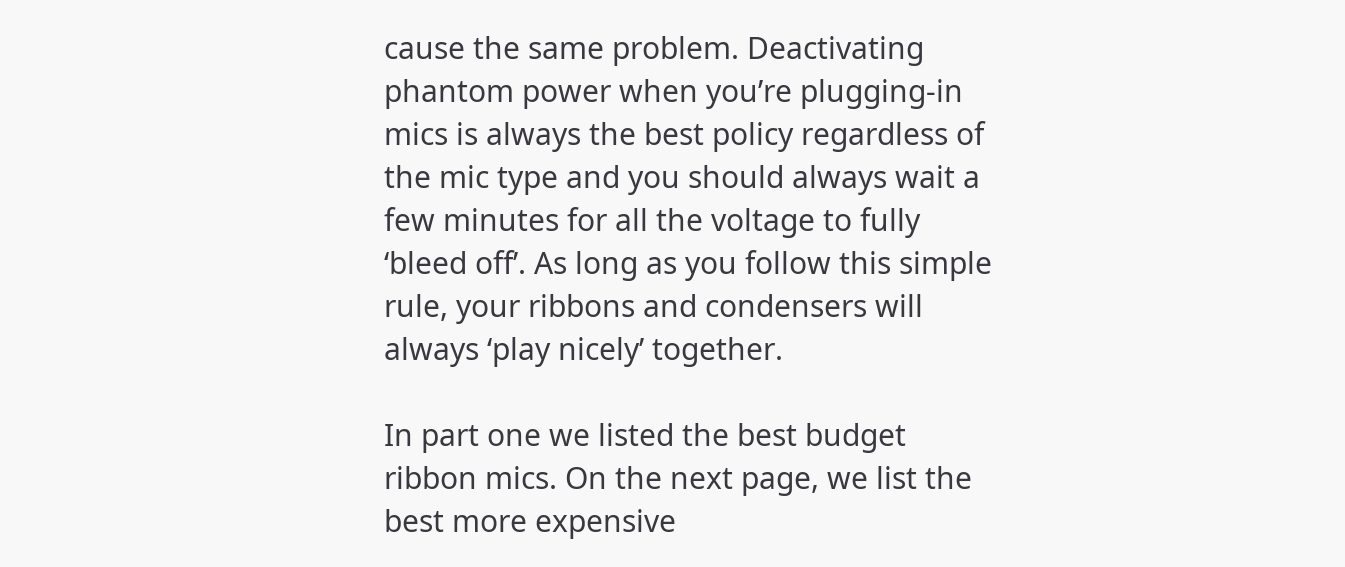cause the same problem. Deactivating phantom power when you’re plugging-in mics is always the best policy regardless of the mic type and you should always wait a few minutes for all the voltage to fully ‘bleed off’. As long as you follow this simple rule, your ribbons and condensers will always ‘play nicely’ together.

In part one we listed the best budget ribbon mics. On the next page, we list the best more expensive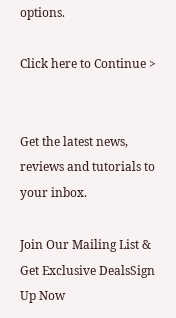options.

Click here to Continue >


Get the latest news, reviews and tutorials to your inbox.

Join Our Mailing List & Get Exclusive DealsSign Up Now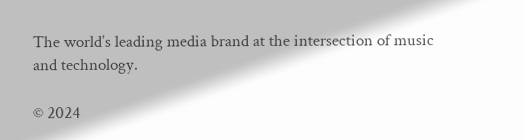The world’s leading media brand at the intersection of music and technology.

© 2024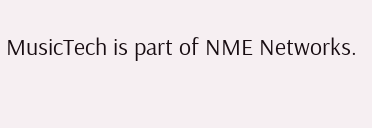MusicTech is part of NME Networks.